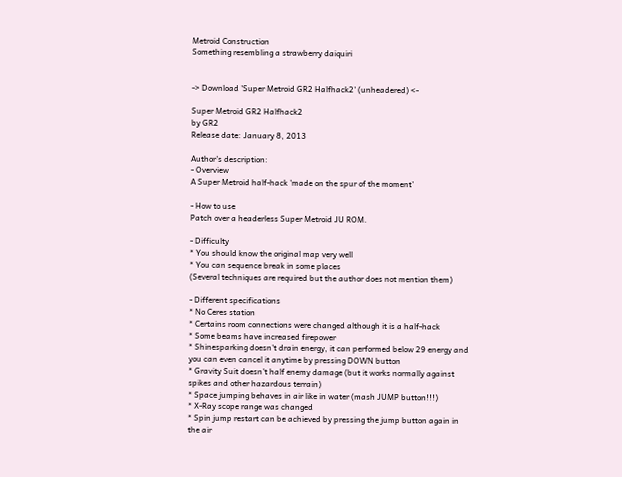Metroid Construction
Something resembling a strawberry daiquiri


-> Download 'Super Metroid GR2 Halfhack2' (unheadered) <-

Super Metroid GR2 Halfhack2
by GR2
Release date: January 8, 2013

Author's description:
- Overview
A Super Metroid half-hack 'made on the spur of the moment'

- How to use
Patch over a headerless Super Metroid JU ROM.

- Difficulty
* You should know the original map very well
* You can sequence break in some places
(Several techniques are required but the author does not mention them)

- Different specifications
* No Ceres station
* Certains room connections were changed although it is a half-hack
* Some beams have increased firepower
* Shinesparking doesn't drain energy, it can performed below 29 energy and you can even cancel it anytime by pressing DOWN button
* Gravity Suit doesn't half enemy damage (but it works normally against spikes and other hazardous terrain)
* Space jumping behaves in air like in water (mash JUMP button!!!)
* X-Ray scope range was changed
* Spin jump restart can be achieved by pressing the jump button again in the air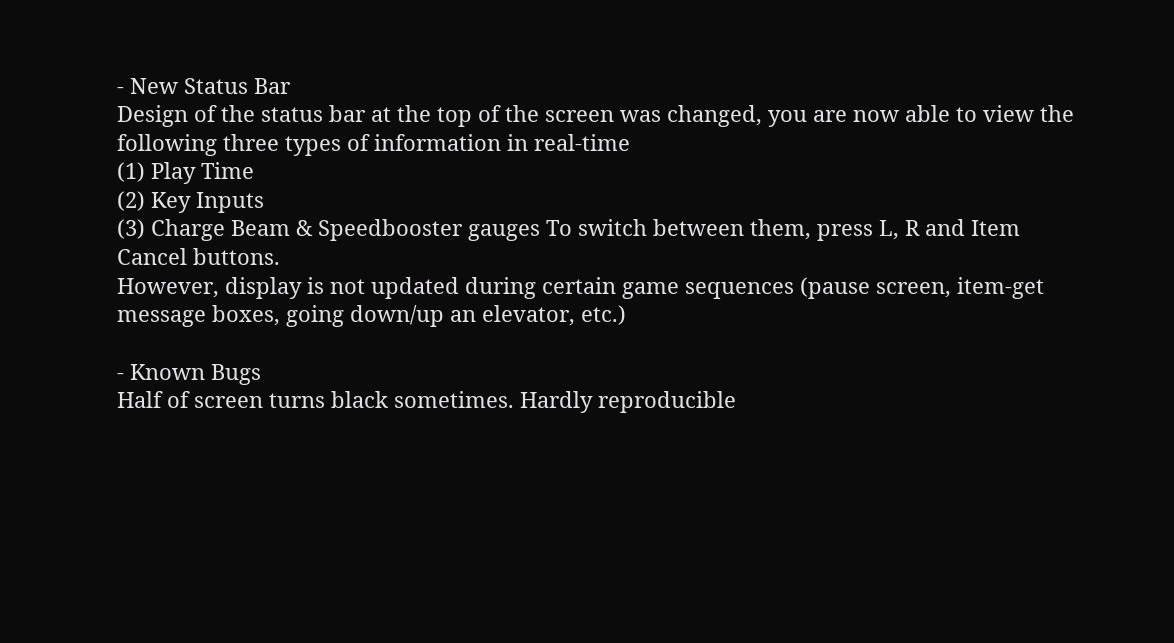- New Status Bar
Design of the status bar at the top of the screen was changed, you are now able to view the following three types of information in real-time
(1) Play Time
(2) Key Inputs
(3) Charge Beam & Speedbooster gauges To switch between them, press L, R and Item Cancel buttons.
However, display is not updated during certain game sequences (pause screen, item-get message boxes, going down/up an elevator, etc.)

- Known Bugs
Half of screen turns black sometimes. Hardly reproducible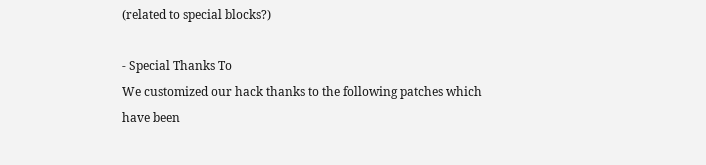(related to special blocks?)

- Special Thanks To
We customized our hack thanks to the following patches which have been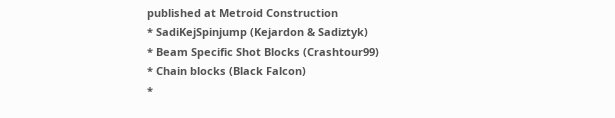published at Metroid Construction
* SadiKejSpinjump (Kejardon & Sadiztyk)
* Beam Specific Shot Blocks (Crashtour99)
* Chain blocks (Black Falcon)
*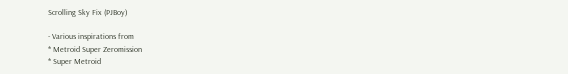Scrolling Sky Fix (PJBoy)

- Various inspirations from
* Metroid Super Zeromission
* Super Metroid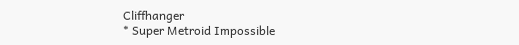Cliffhanger
* Super Metroid Impossible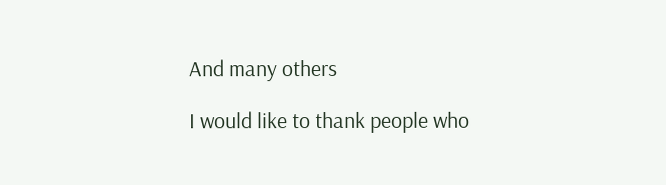And many others

I would like to thank people who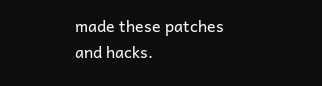made these patches and hacks.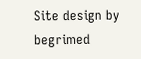Site design by begrimed